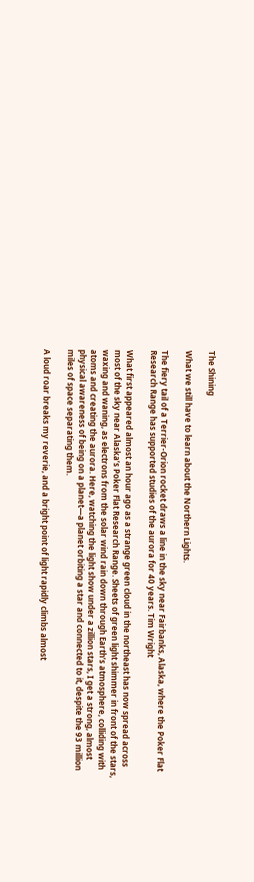The Shining

What we still have to learn about the Northern Lights.

The fiery tail of a Terrier-Orion rocket draws a line in the sky near Fairbanks, Alaska, where the Poker Flat Research Range has supported studies of the aurora for 40 years. Tim Wright

What first appeared almost an hour ago as a strange green cloud in the northeast has now spread across most of the sky near Alaska’s Poker Flat Research Range. Sheets of green light shimmer in front of the stars, waxing and waning, as electrons from the solar wind rain down through Earth’s atmosphere, colliding with atoms and creating the aurora. Here, watching the light show under a zillion stars, I get a strong, almost physical awareness of being on a planet—a planet orbiting a star and connected to it, despite the 93 million miles of space separating them.

A loud roar breaks my reverie, and a bright point of light rapidly climbs almost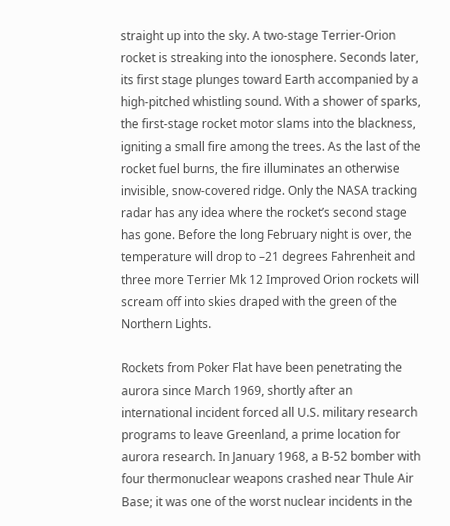straight up into the sky. A two-stage Terrier-Orion rocket is streaking into the ionosphere. Seconds later, its first stage plunges toward Earth accompanied by a high-pitched whistling sound. With a shower of sparks, the first-stage rocket motor slams into the blackness, igniting a small fire among the trees. As the last of the rocket fuel burns, the fire illuminates an otherwise invisible, snow-covered ridge. Only the NASA tracking radar has any idea where the rocket’s second stage has gone. Before the long February night is over, the temperature will drop to –21 degrees Fahrenheit and three more Terrier Mk 12 Improved Orion rockets will scream off into skies draped with the green of the Northern Lights.

Rockets from Poker Flat have been penetrating the aurora since March 1969, shortly after an international incident forced all U.S. military research programs to leave Greenland, a prime location for aurora research. In January 1968, a B-52 bomber with four thermonuclear weapons crashed near Thule Air Base; it was one of the worst nuclear incidents in the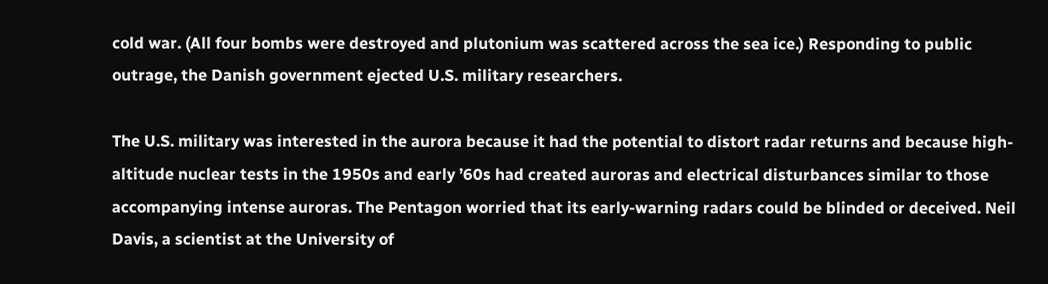cold war. (All four bombs were destroyed and plutonium was scattered across the sea ice.) Responding to public outrage, the Danish government ejected U.S. military researchers.

The U.S. military was interested in the aurora because it had the potential to distort radar returns and because high-altitude nuclear tests in the 1950s and early ’60s had created auroras and electrical disturbances similar to those accompanying intense auroras. The Pentagon worried that its early-warning radars could be blinded or deceived. Neil Davis, a scientist at the University of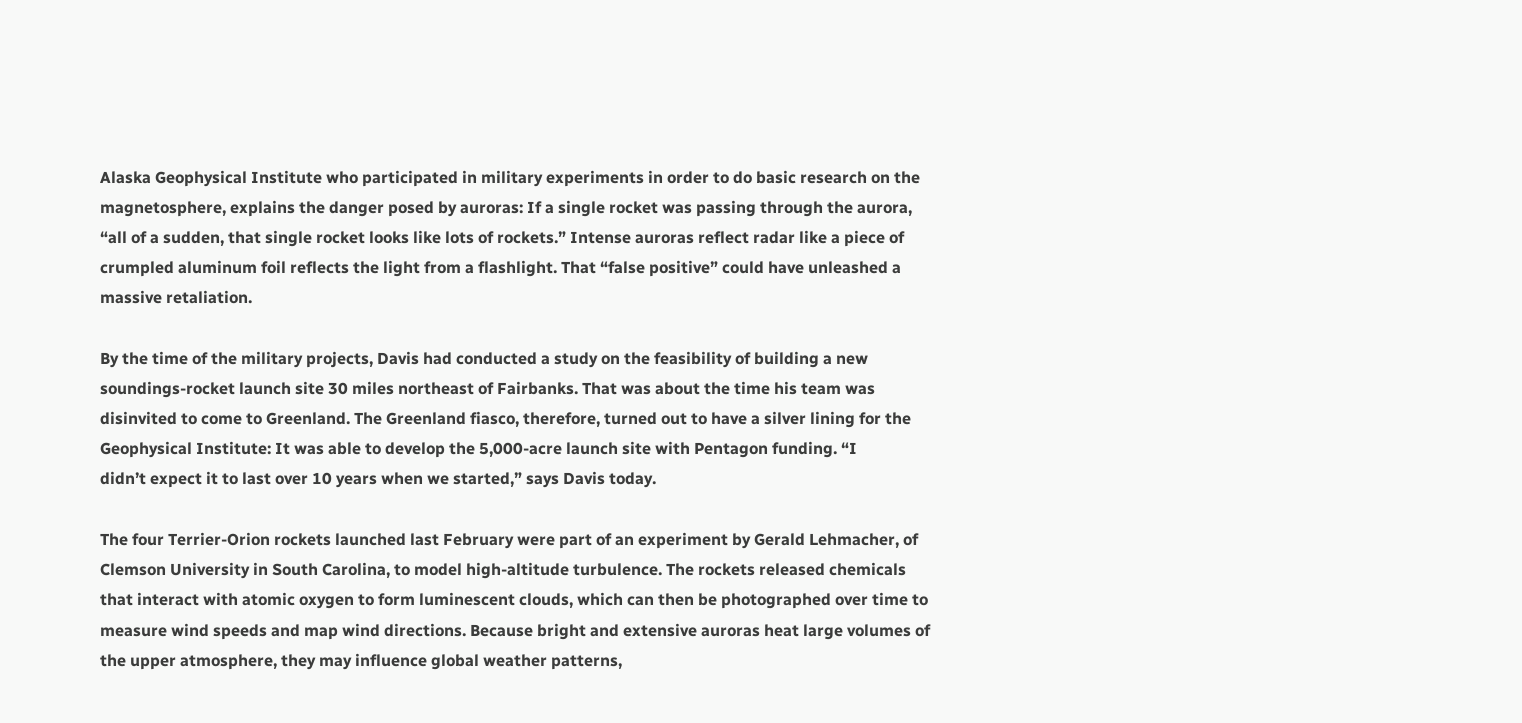Alaska Geophysical Institute who participated in military experiments in order to do basic research on the magnetosphere, explains the danger posed by auroras: If a single rocket was passing through the aurora, “all of a sudden, that single rocket looks like lots of rockets.” Intense auroras reflect radar like a piece of crumpled aluminum foil reflects the light from a flashlight. That “false positive” could have unleashed a massive retaliation.

By the time of the military projects, Davis had conducted a study on the feasibility of building a new soundings-rocket launch site 30 miles northeast of Fairbanks. That was about the time his team was disinvited to come to Greenland. The Greenland fiasco, therefore, turned out to have a silver lining for the Geophysical Institute: It was able to develop the 5,000-acre launch site with Pentagon funding. “I
didn’t expect it to last over 10 years when we started,” says Davis today.

The four Terrier-Orion rockets launched last February were part of an experiment by Gerald Lehmacher, of Clemson University in South Carolina, to model high-altitude turbulence. The rockets released chemicals that interact with atomic oxygen to form luminescent clouds, which can then be photographed over time to measure wind speeds and map wind directions. Because bright and extensive auroras heat large volumes of the upper atmosphere, they may influence global weather patterns,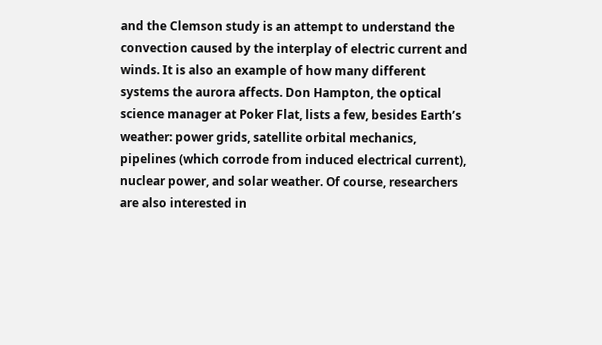and the Clemson study is an attempt to understand the convection caused by the interplay of electric current and winds. It is also an example of how many different systems the aurora affects. Don Hampton, the optical science manager at Poker Flat, lists a few, besides Earth’s weather: power grids, satellite orbital mechanics, pipelines (which corrode from induced electrical current), nuclear power, and solar weather. Of course, researchers are also interested in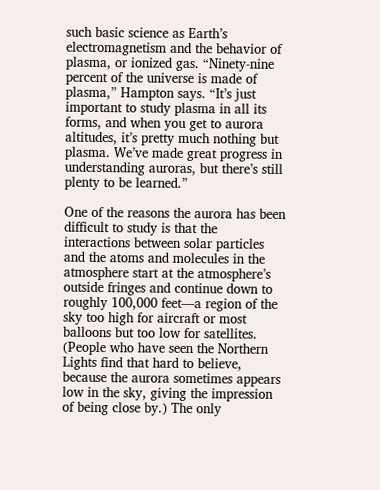such basic science as Earth’s electromagnetism and the behavior of plasma, or ionized gas. “Ninety-nine percent of the universe is made of plasma,” Hampton says. “It’s just important to study plasma in all its forms, and when you get to aurora altitudes, it’s pretty much nothing but plasma. We’ve made great progress in understanding auroras, but there’s still plenty to be learned.”

One of the reasons the aurora has been difficult to study is that the interactions between solar particles and the atoms and molecules in the atmosphere start at the atmosphere’s outside fringes and continue down to roughly 100,000 feet—a region of the sky too high for aircraft or most balloons but too low for satellites. (People who have seen the Northern Lights find that hard to believe, because the aurora sometimes appears low in the sky, giving the impression of being close by.) The only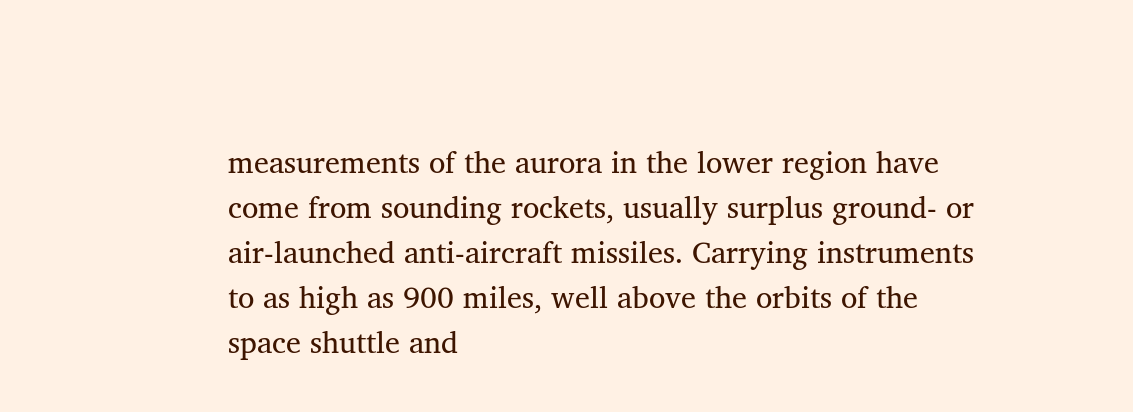measurements of the aurora in the lower region have come from sounding rockets, usually surplus ground- or air-launched anti-aircraft missiles. Carrying instruments to as high as 900 miles, well above the orbits of the space shuttle and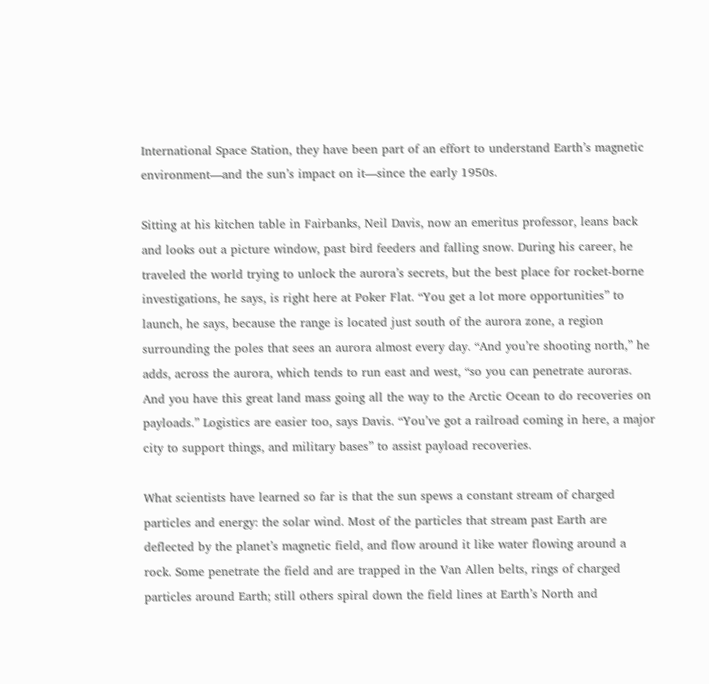International Space Station, they have been part of an effort to understand Earth’s magnetic environment—and the sun’s impact on it—since the early 1950s.

Sitting at his kitchen table in Fairbanks, Neil Davis, now an emeritus professor, leans back and looks out a picture window, past bird feeders and falling snow. During his career, he traveled the world trying to unlock the aurora’s secrets, but the best place for rocket-borne investigations, he says, is right here at Poker Flat. “You get a lot more opportunities” to launch, he says, because the range is located just south of the aurora zone, a region surrounding the poles that sees an aurora almost every day. “And you’re shooting north,” he adds, across the aurora, which tends to run east and west, “so you can penetrate auroras. And you have this great land mass going all the way to the Arctic Ocean to do recoveries on payloads.” Logistics are easier too, says Davis. “You’ve got a railroad coming in here, a major city to support things, and military bases” to assist payload recoveries.

What scientists have learned so far is that the sun spews a constant stream of charged particles and energy: the solar wind. Most of the particles that stream past Earth are deflected by the planet’s magnetic field, and flow around it like water flowing around a rock. Some penetrate the field and are trapped in the Van Allen belts, rings of charged particles around Earth; still others spiral down the field lines at Earth’s North and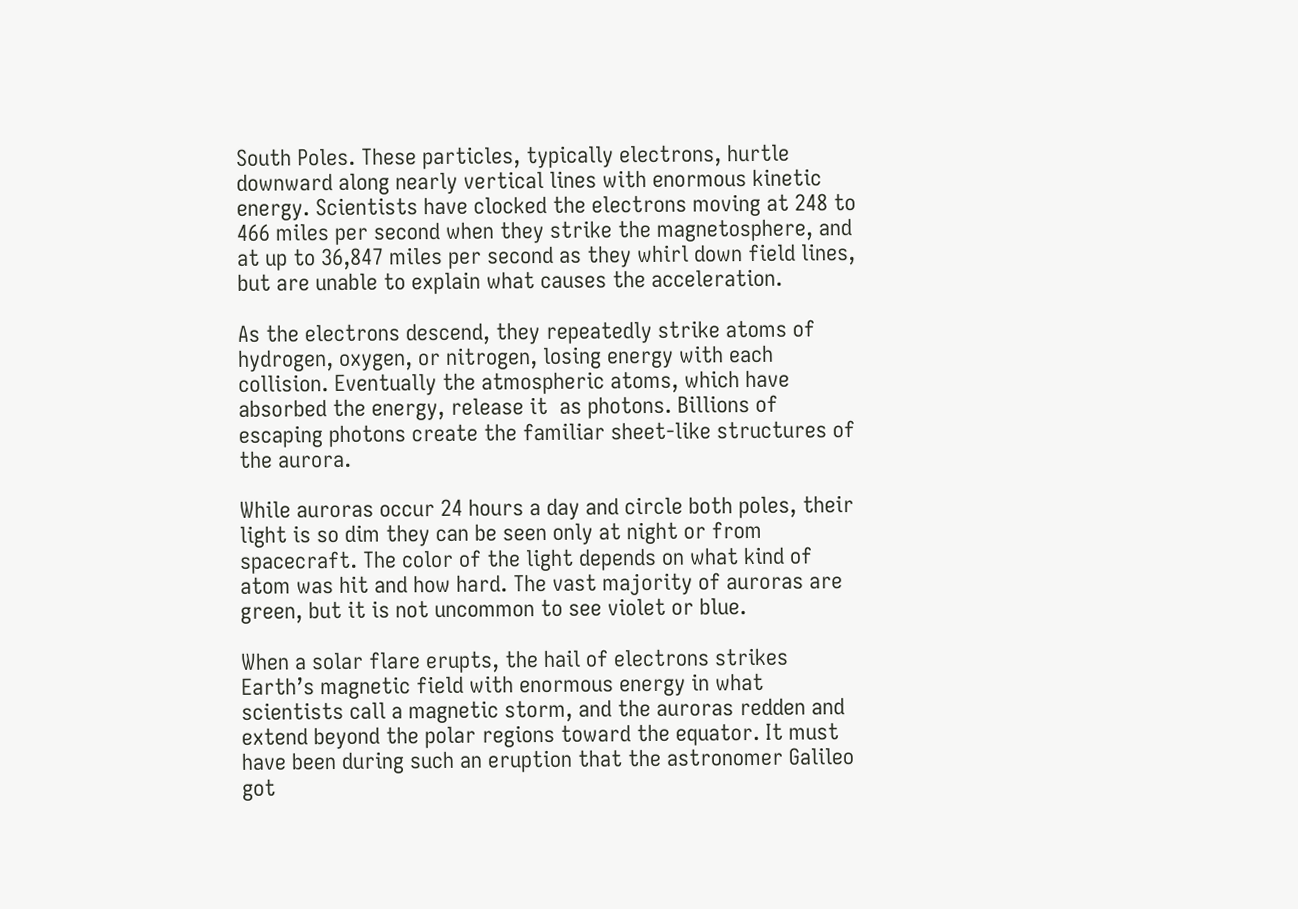South Poles. These particles, typically electrons, hurtle downward along nearly vertical lines with enormous kinetic energy. Scientists have clocked the electrons moving at 248 to 466 miles per second when they strike the magnetosphere, and at up to 36,847 miles per second as they whirl down field lines, but are unable to explain what causes the acceleration.

As the electrons descend, they repeatedly strike atoms of hydrogen, oxygen, or nitrogen, losing energy with each collision. Eventually the atmospheric atoms, which have absorbed the energy, release it  as photons. Billions of escaping photons create the familiar sheet-like structures of the aurora.

While auroras occur 24 hours a day and circle both poles, their light is so dim they can be seen only at night or from spacecraft. The color of the light depends on what kind of atom was hit and how hard. The vast majority of auroras are green, but it is not uncommon to see violet or blue.

When a solar flare erupts, the hail of electrons strikes Earth’s magnetic field with enormous energy in what scientists call a magnetic storm, and the auroras redden and extend beyond the polar regions toward the equator. It must have been during such an eruption that the astronomer Galileo got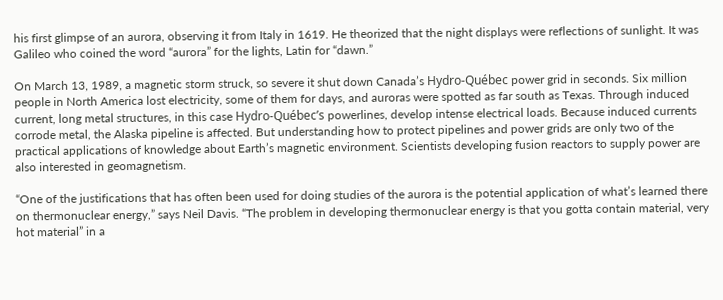his first glimpse of an aurora, observing it from Italy in 1619. He theorized that the night displays were reflections of sunlight. It was Galileo who coined the word “aurora” for the lights, Latin for “dawn.”

On March 13, 1989, a magnetic storm struck, so severe it shut down Canada’s Hydro-Québec power grid in seconds. Six million people in North America lost electricity, some of them for days, and auroras were spotted as far south as Texas. Through induced current, long metal structures, in this case Hydro-Québec’s powerlines, develop intense electrical loads. Because induced currents corrode metal, the Alaska pipeline is affected. But understanding how to protect pipelines and power grids are only two of the practical applications of knowledge about Earth’s magnetic environment. Scientists developing fusion reactors to supply power are also interested in geomagnetism.

“One of the justifications that has often been used for doing studies of the aurora is the potential application of what’s learned there on thermonuclear energy,” says Neil Davis. “The problem in developing thermonuclear energy is that you gotta contain material, very hot material” in a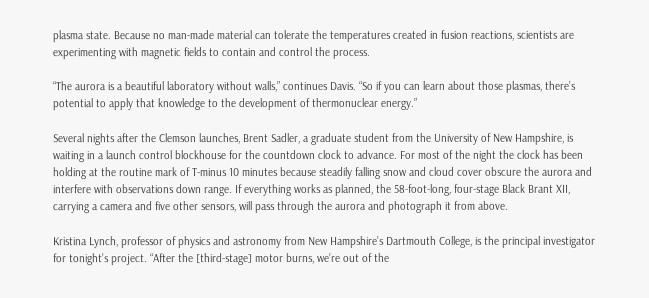plasma state. Because no man-made material can tolerate the temperatures created in fusion reactions, scientists are experimenting with magnetic fields to contain and control the process.

“The aurora is a beautiful laboratory without walls,” continues Davis. “So if you can learn about those plasmas, there’s potential to apply that knowledge to the development of thermonuclear energy.”

Several nights after the Clemson launches, Brent Sadler, a graduate student from the University of New Hampshire, is waiting in a launch control blockhouse for the countdown clock to advance. For most of the night the clock has been holding at the routine mark of T-minus 10 minutes because steadily falling snow and cloud cover obscure the aurora and interfere with observations down range. If everything works as planned, the 58-foot-long, four-stage Black Brant XII, carrying a camera and five other sensors, will pass through the aurora and photograph it from above.

Kristina Lynch, professor of physics and astronomy from New Hampshire’s Dartmouth College, is the principal investigator for tonight’s project. “After the [third-stage] motor burns, we’re out of the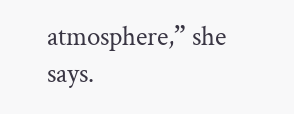atmosphere,” she says.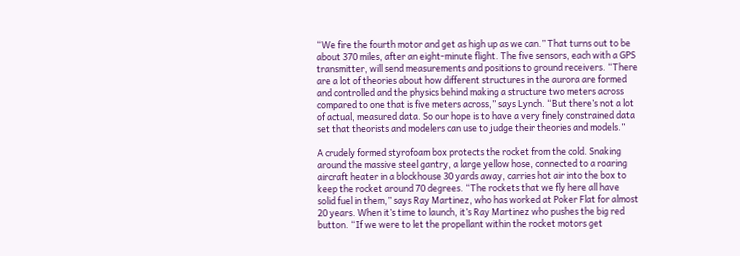“We fire the fourth motor and get as high up as we can.” That turns out to be about 370 miles, after an eight-minute flight. The five sensors, each with a GPS transmitter, will send measurements and positions to ground receivers. “There are a lot of theories about how different structures in the aurora are formed and controlled and the physics behind making a structure two meters across compared to one that is five meters across,” says Lynch. “But there’s not a lot of actual, measured data. So our hope is to have a very finely constrained data set that theorists and modelers can use to judge their theories and models.”

A crudely formed styrofoam box protects the rocket from the cold. Snaking around the massive steel gantry, a large yellow hose, connected to a roaring aircraft heater in a blockhouse 30 yards away, carries hot air into the box to keep the rocket around 70 degrees. “The rockets that we fly here all have solid fuel in them,” says Ray Martinez, who has worked at Poker Flat for almost 20 years. When it’s time to launch, it’s Ray Martinez who pushes the big red button. “If we were to let the propellant within the rocket motors get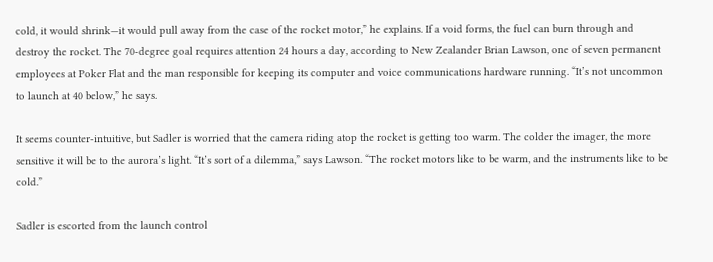cold, it would shrink—it would pull away from the case of the rocket motor,” he explains. If a void forms, the fuel can burn through and destroy the rocket. The 70-degree goal requires attention 24 hours a day, according to New Zealander Brian Lawson, one of seven permanent employees at Poker Flat and the man responsible for keeping its computer and voice communications hardware running. “It’s not uncommon to launch at 40 below,” he says.

It seems counter-intuitive, but Sadler is worried that the camera riding atop the rocket is getting too warm. The colder the imager, the more sensitive it will be to the aurora’s light. “It’s sort of a dilemma,” says Lawson. “The rocket motors like to be warm, and the instruments like to be cold.”

Sadler is escorted from the launch control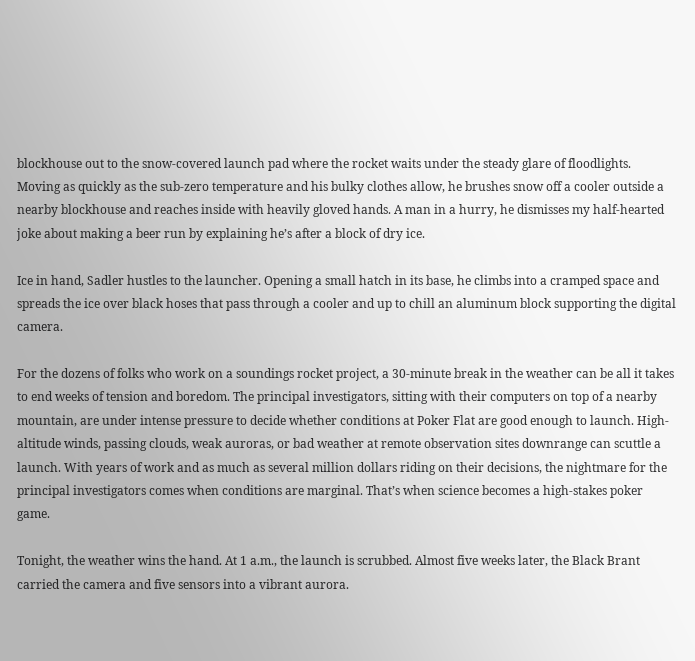blockhouse out to the snow-covered launch pad where the rocket waits under the steady glare of floodlights. Moving as quickly as the sub-zero temperature and his bulky clothes allow, he brushes snow off a cooler outside a nearby blockhouse and reaches inside with heavily gloved hands. A man in a hurry, he dismisses my half-hearted joke about making a beer run by explaining he’s after a block of dry ice.

Ice in hand, Sadler hustles to the launcher. Opening a small hatch in its base, he climbs into a cramped space and spreads the ice over black hoses that pass through a cooler and up to chill an aluminum block supporting the digital camera.

For the dozens of folks who work on a soundings rocket project, a 30-minute break in the weather can be all it takes to end weeks of tension and boredom. The principal investigators, sitting with their computers on top of a nearby mountain, are under intense pressure to decide whether conditions at Poker Flat are good enough to launch. High-altitude winds, passing clouds, weak auroras, or bad weather at remote observation sites downrange can scuttle a launch. With years of work and as much as several million dollars riding on their decisions, the nightmare for the principal investigators comes when conditions are marginal. That’s when science becomes a high-stakes poker game.

Tonight, the weather wins the hand. At 1 a.m., the launch is scrubbed. Almost five weeks later, the Black Brant carried the camera and five sensors into a vibrant aurora.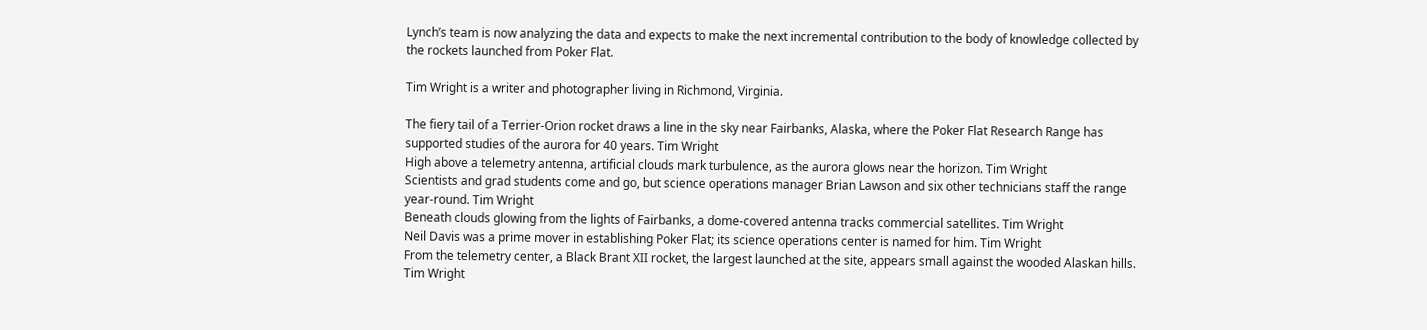Lynch’s team is now analyzing the data and expects to make the next incremental contribution to the body of knowledge collected by the rockets launched from Poker Flat.

Tim Wright is a writer and photographer living in Richmond, Virginia.

The fiery tail of a Terrier-Orion rocket draws a line in the sky near Fairbanks, Alaska, where the Poker Flat Research Range has supported studies of the aurora for 40 years. Tim Wright
High above a telemetry antenna, artificial clouds mark turbulence, as the aurora glows near the horizon. Tim Wright
Scientists and grad students come and go, but science operations manager Brian Lawson and six other technicians staff the range year-round. Tim Wright
Beneath clouds glowing from the lights of Fairbanks, a dome-covered antenna tracks commercial satellites. Tim Wright
Neil Davis was a prime mover in establishing Poker Flat; its science operations center is named for him. Tim Wright
From the telemetry center, a Black Brant XII rocket, the largest launched at the site, appears small against the wooded Alaskan hills. Tim Wright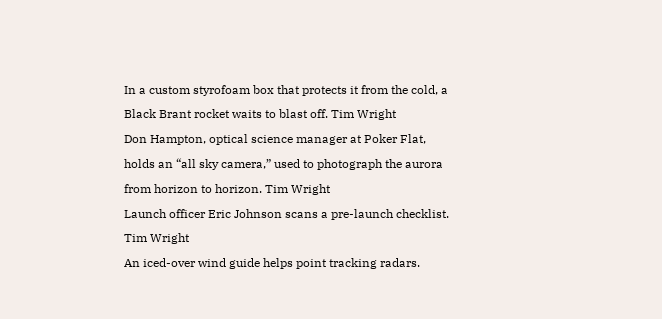In a custom styrofoam box that protects it from the cold, a Black Brant rocket waits to blast off. Tim Wright
Don Hampton, optical science manager at Poker Flat, holds an “all sky camera,” used to photograph the aurora from horizon to horizon. Tim Wright
Launch officer Eric Johnson scans a pre-launch checklist. Tim Wright
An iced-over wind guide helps point tracking radars.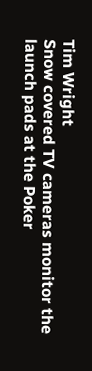Tim Wright
Snow covered TV cameras monitor the launch pads at the Poker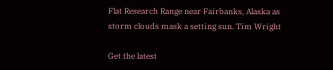Flat Research Range near Fairbanks, Alaska as storm clouds mask a setting sun. Tim Wright

Get the latest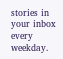stories in your inbox every weekday.